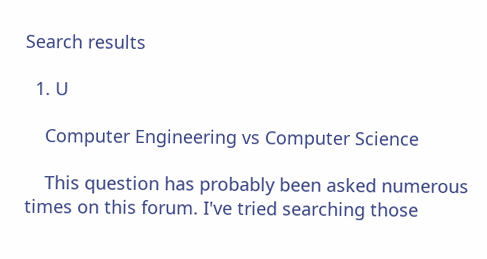Search results

  1. U

    Computer Engineering vs Computer Science

    This question has probably been asked numerous times on this forum. I've tried searching those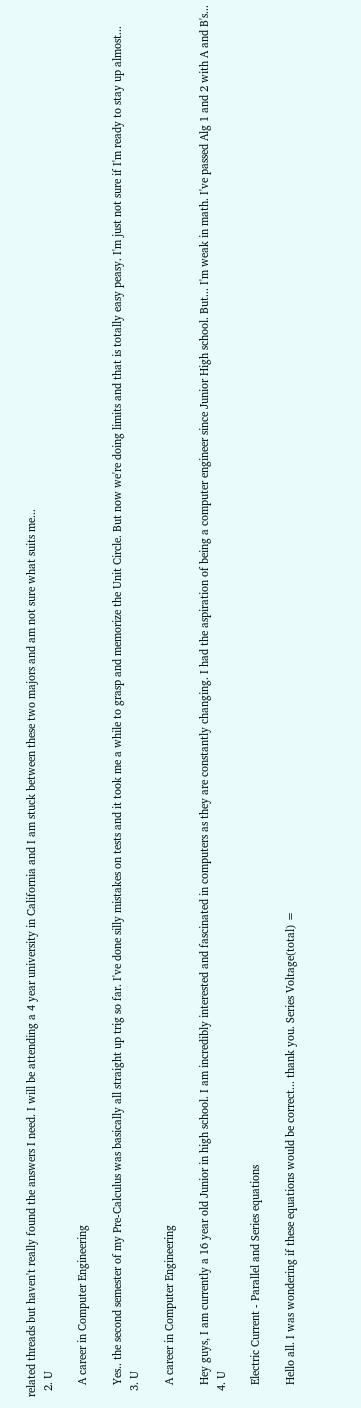related threads but haven't really found the answers I need. I will be attending a 4 year university in California and I am stuck between these two majors and am not sure what suits me...
  2. U

    A career in Computer Engineering

    Yes.. the second semester of my Pre-Calculus was basically all straight up trig so far. I've done silly mistakes on tests and it took me a while to grasp and memorize the Unit Circle. But now we're doing limits and that is totally easy peasy. I'm just not sure if I'm ready to stay up almost...
  3. U

    A career in Computer Engineering

    Hey guys, I am currently a 16 year old Junior in high school. I am incredibly interested and fascinated in computers as they are constantly changing. I had the aspiration of being a computer engineer since Junior High school. But... I'm weak in math. I've passed Alg 1 and 2 with A and B's...
  4. U

    Electric Current - Parallel and Series equations

    Hello all. I was wondering if these equations would be correct... thank you. Series Voltage(total) =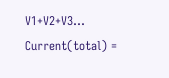V1+V2+V3... Current(total) =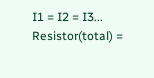I1 = I2 = I3... Resistor(total) =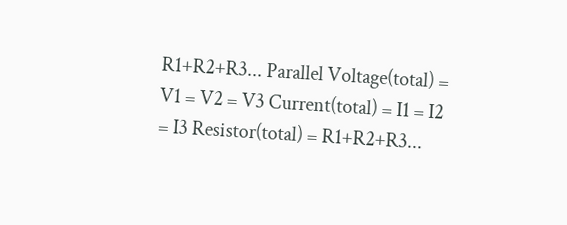R1+R2+R3... Parallel Voltage(total) = V1 = V2 = V3 Current(total) = I1 = I2 = I3 Resistor(total) = R1+R2+R3...